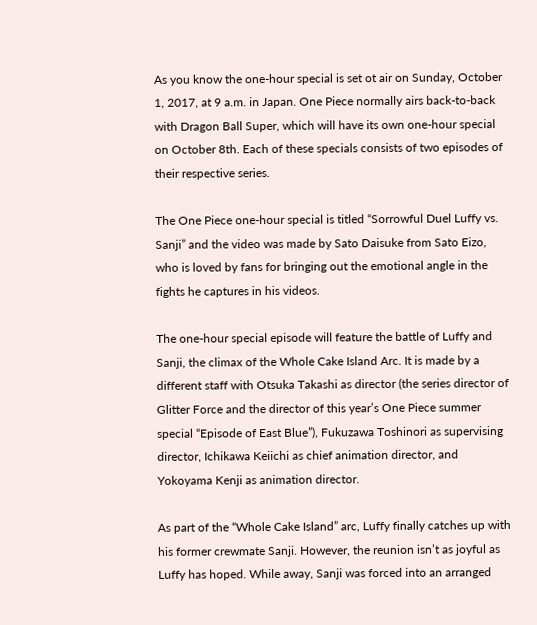As you know the one-hour special is set ot air on Sunday, October 1, 2017, at 9 a.m. in Japan. One Piece normally airs back-to-back with Dragon Ball Super, which will have its own one-hour special on October 8th. Each of these specials consists of two episodes of their respective series.

The One Piece one-hour special is titled “Sorrowful Duel Luffy vs. Sanji” and the video was made by Sato Daisuke from Sato Eizo, who is loved by fans for bringing out the emotional angle in the fights he captures in his videos.

The one-hour special episode will feature the battle of Luffy and Sanji, the climax of the Whole Cake Island Arc. It is made by a different staff with Otsuka Takashi as director (the series director of Glitter Force and the director of this year’s One Piece summer special “Episode of East Blue”), Fukuzawa Toshinori as supervising director, Ichikawa Keiichi as chief animation director, and Yokoyama Kenji as animation director.

As part of the “Whole Cake Island” arc, Luffy finally catches up with his former crewmate Sanji. However, the reunion isn’t as joyful as Luffy has hoped. While away, Sanji was forced into an arranged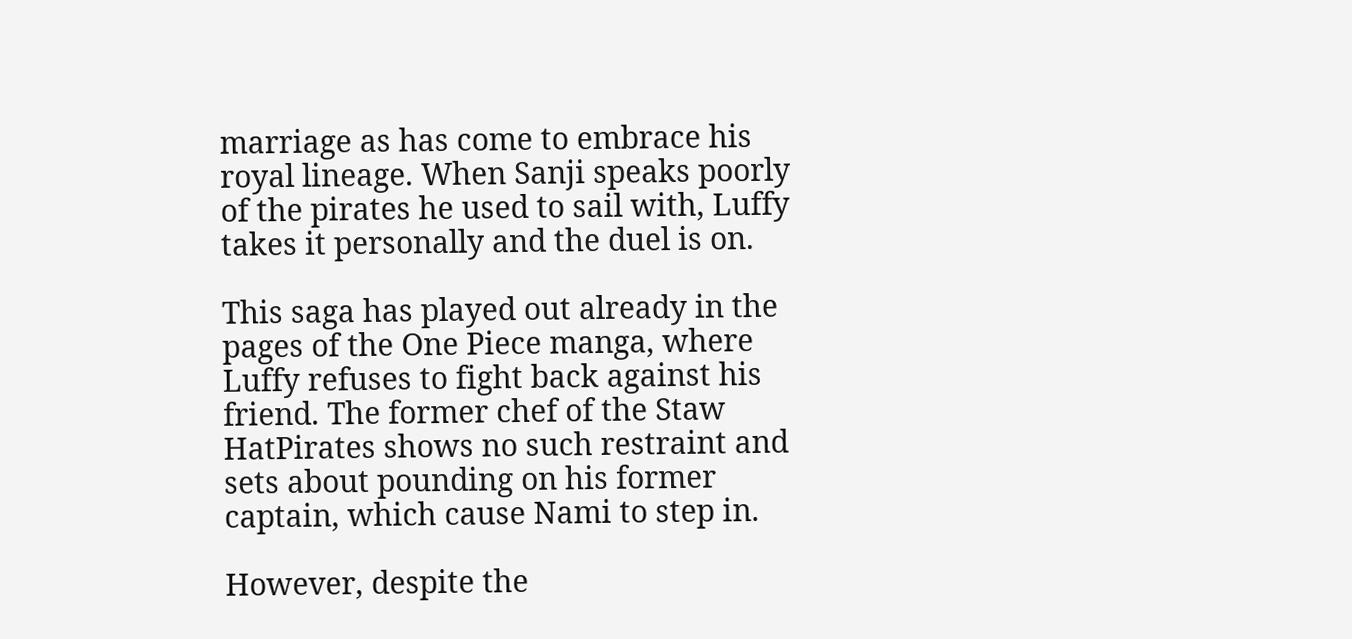marriage as has come to embrace his royal lineage. When Sanji speaks poorly of the pirates he used to sail with, Luffy takes it personally and the duel is on.

This saga has played out already in the pages of the One Piece manga, where Luffy refuses to fight back against his friend. The former chef of the Staw HatPirates shows no such restraint and sets about pounding on his former captain, which cause Nami to step in.

However, despite the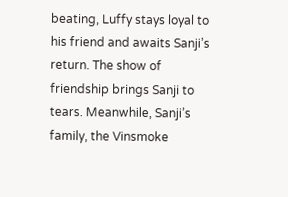beating, Luffy stays loyal to his friend and awaits Sanji’s return. The show of friendship brings Sanji to tears. Meanwhile, Sanji’s family, the Vinsmoke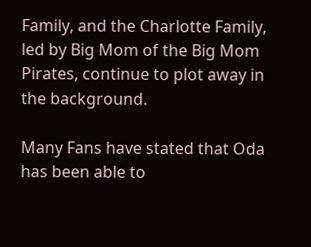Family, and the Charlotte Family, led by Big Mom of the Big Mom Pirates, continue to plot away in the background.

Many Fans have stated that Oda has been able to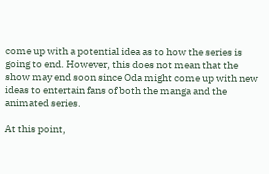come up with a potential idea as to how the series is going to end. However, this does not mean that the show may end soon since Oda might come up with new ideas to entertain fans of both the manga and the animated series.

At this point,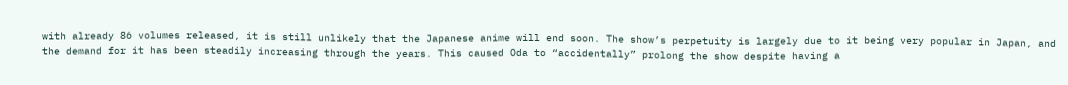with already 86 volumes released, it is still unlikely that the Japanese anime will end soon. The show’s perpetuity is largely due to it being very popular in Japan, and the demand for it has been steadily increasing through the years. This caused Oda to “accidentally” prolong the show despite having a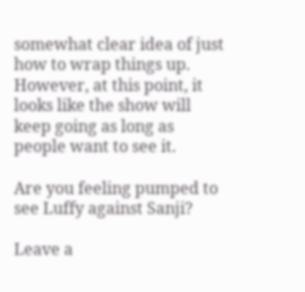somewhat clear idea of just how to wrap things up. However, at this point, it looks like the show will keep going as long as people want to see it.

Are you feeling pumped to see Luffy against Sanji?

Leave a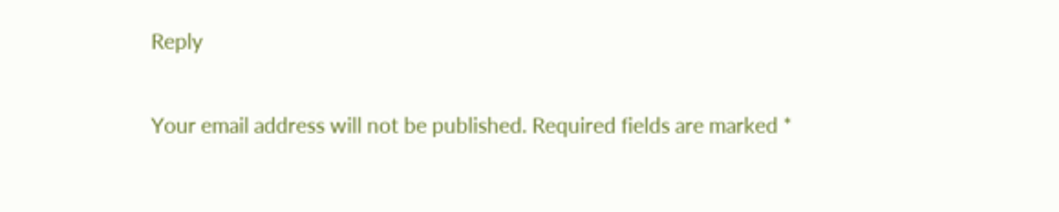Reply

Your email address will not be published. Required fields are marked *